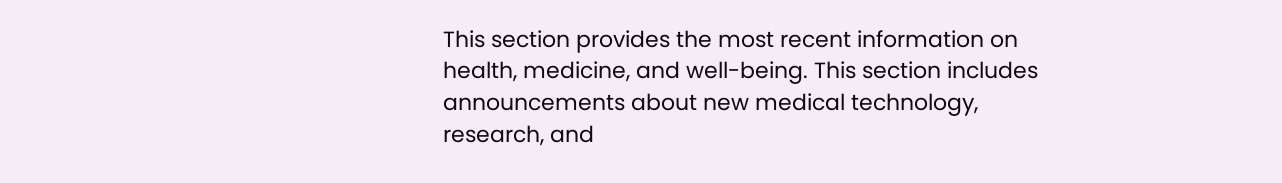This section provides the most recent information on health, medicine, and well-being. This section includes announcements about new medical technology, research, and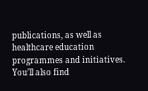publications, as well as healthcare education programmes and initiatives. You’ll also find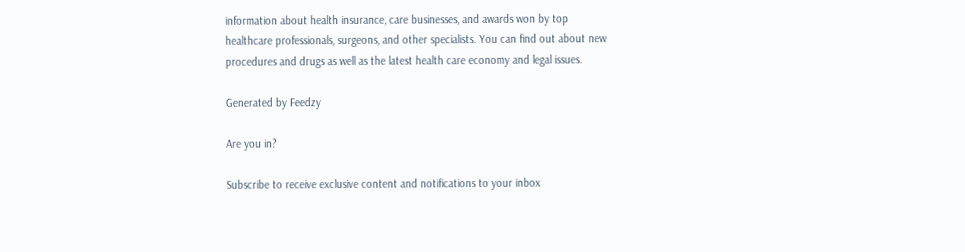information about health insurance, care businesses, and awards won by top healthcare professionals, surgeons, and other specialists. You can find out about new procedures and drugs as well as the latest health care economy and legal issues.

Generated by Feedzy

Are you in?

Subscribe to receive exclusive content and notifications to your inbox